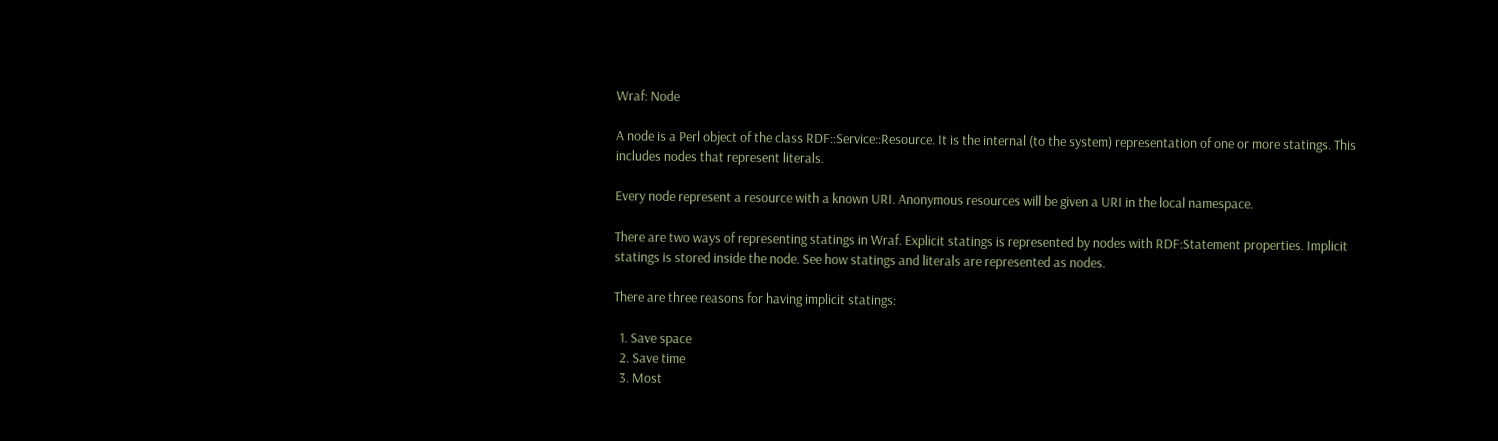Wraf: Node

A node is a Perl object of the class RDF::Service::Resource. It is the internal (to the system) representation of one or more statings. This includes nodes that represent literals.

Every node represent a resource with a known URI. Anonymous resources will be given a URI in the local namespace.

There are two ways of representing statings in Wraf. Explicit statings is represented by nodes with RDF:Statement properties. Implicit statings is stored inside the node. See how statings and literals are represented as nodes.

There are three reasons for having implicit statings:

  1. Save space
  2. Save time
  3. Most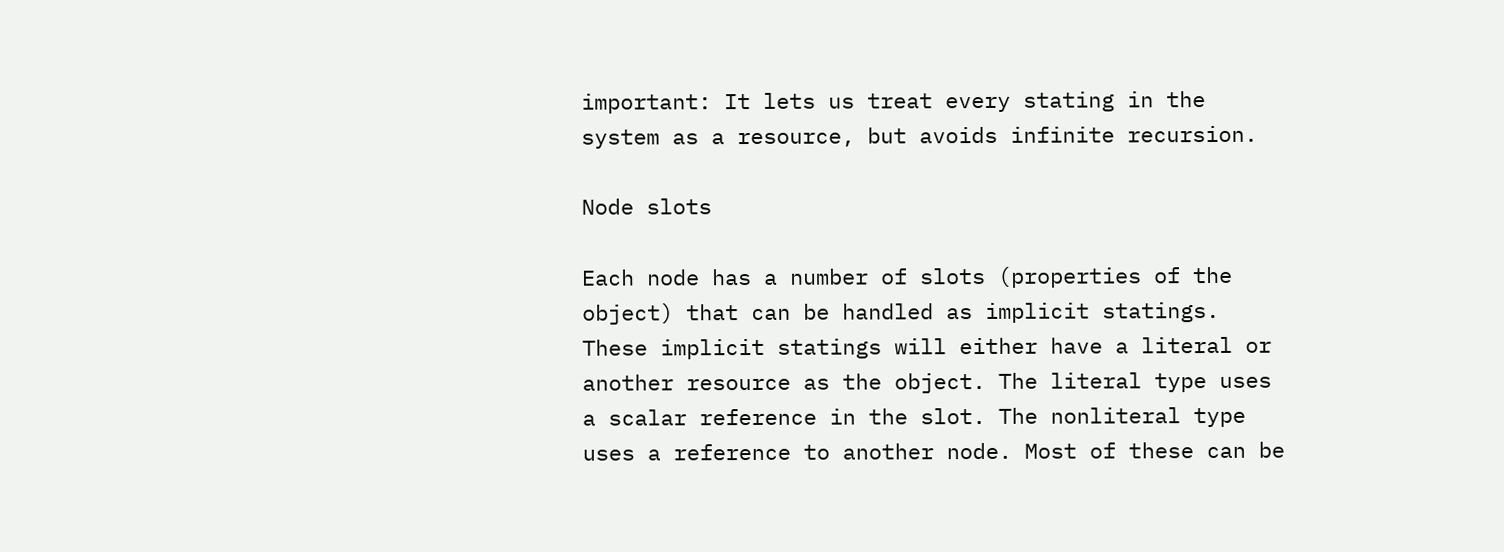important: It lets us treat every stating in the system as a resource, but avoids infinite recursion.

Node slots

Each node has a number of slots (properties of the object) that can be handled as implicit statings. These implicit statings will either have a literal or another resource as the object. The literal type uses a scalar reference in the slot. The nonliteral type uses a reference to another node. Most of these can be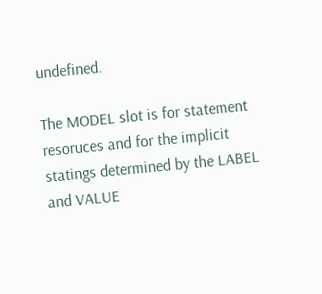undefined.

The MODEL slot is for statement resoruces and for the implicit statings determined by the LABEL and VALUE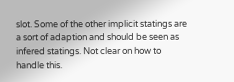slot. Some of the other implicit statings are a sort of adaption and should be seen as infered statings. Not clear on how to handle this.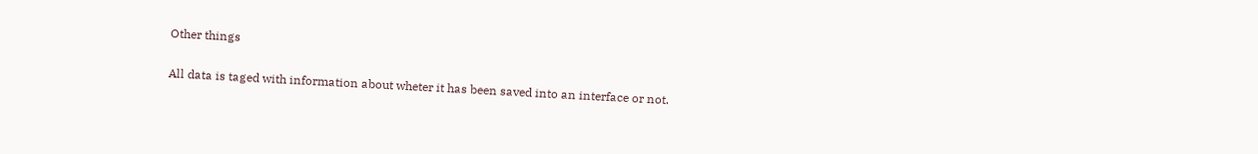Other things

All data is taged with information about wheter it has been saved into an interface or not.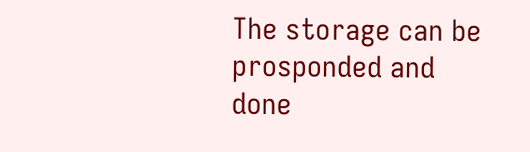The storage can be prosponded and done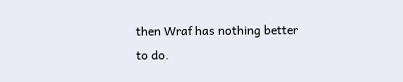then Wraf has nothing better to do.